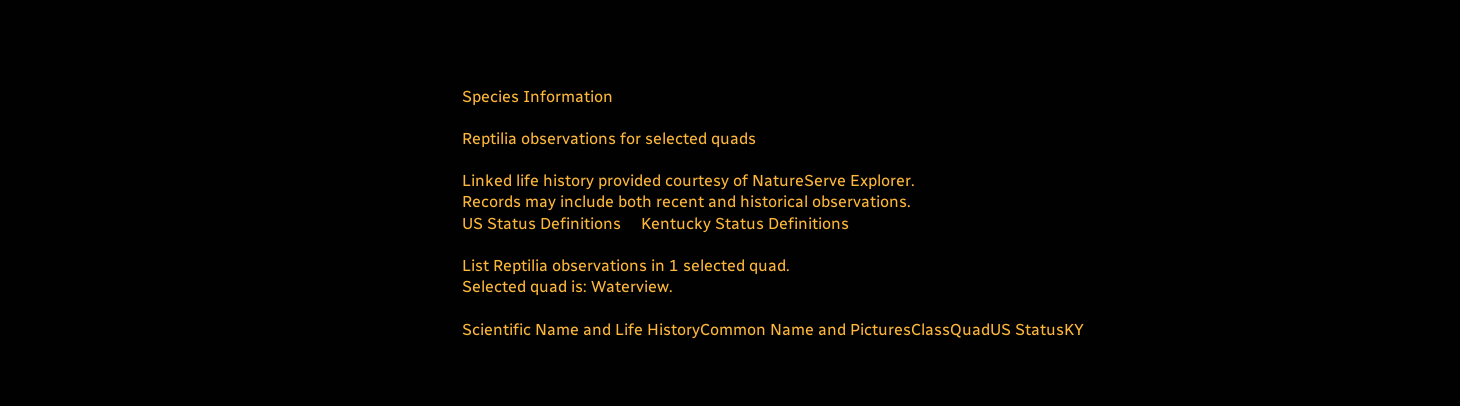Species Information

Reptilia observations for selected quads

Linked life history provided courtesy of NatureServe Explorer.
Records may include both recent and historical observations.
US Status Definitions     Kentucky Status Definitions

List Reptilia observations in 1 selected quad.
Selected quad is: Waterview.

Scientific Name and Life HistoryCommon Name and PicturesClassQuadUS StatusKY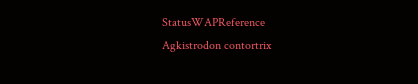StatusWAPReference
Agkistrodon contortrix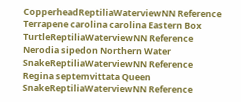CopperheadReptiliaWaterviewNN Reference
Terrapene carolina carolina Eastern Box TurtleReptiliaWaterviewNN Reference
Nerodia sipedon Northern Water SnakeReptiliaWaterviewNN Reference
Regina septemvittata Queen SnakeReptiliaWaterviewNN Reference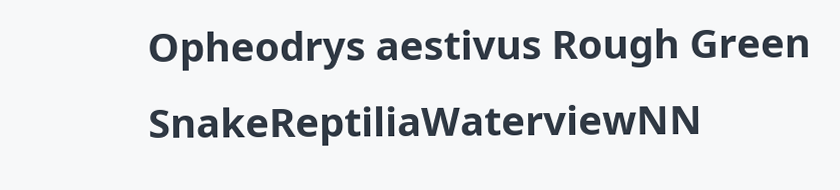Opheodrys aestivus Rough Green SnakeReptiliaWaterviewNN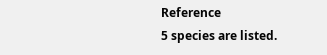Reference
5 species are listed.